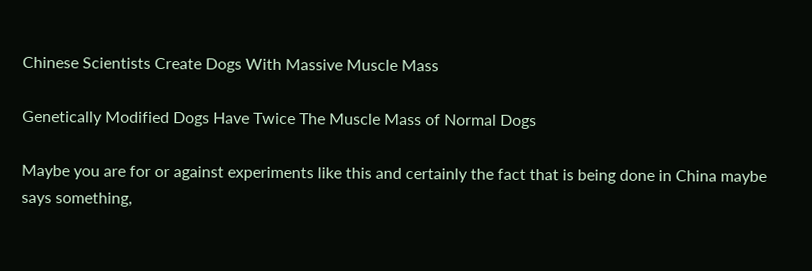Chinese Scientists Create Dogs With Massive Muscle Mass

Genetically Modified Dogs Have Twice The Muscle Mass of Normal Dogs

Maybe you are for or against experiments like this and certainly the fact that is being done in China maybe says something,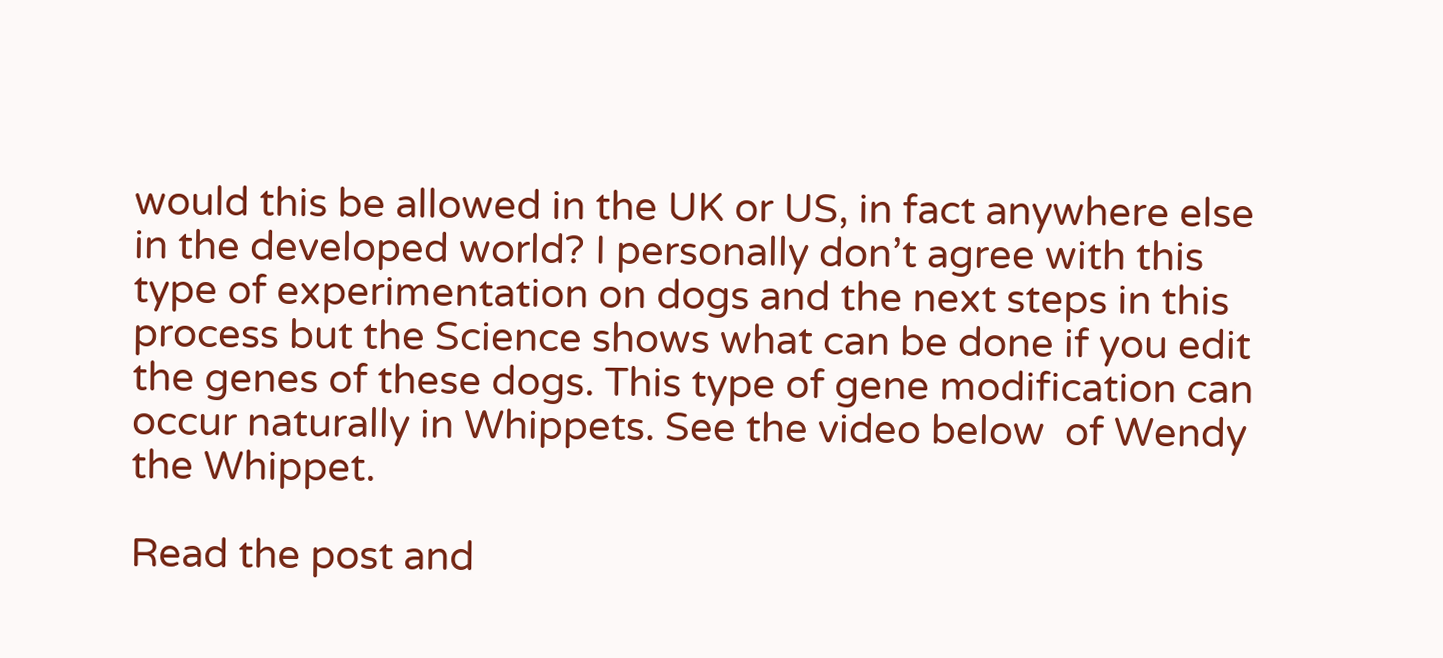would this be allowed in the UK or US, in fact anywhere else in the developed world? I personally don’t agree with this type of experimentation on dogs and the next steps in this process but the Science shows what can be done if you edit the genes of these dogs. This type of gene modification can occur naturally in Whippets. See the video below  of Wendy the Whippet.

Read the post and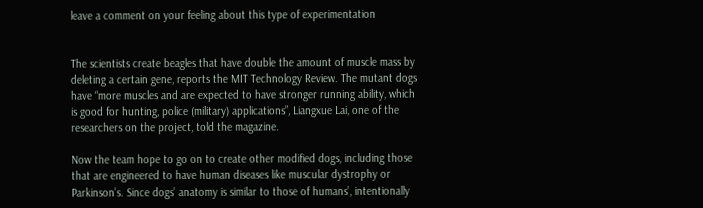leave a comment on your feeling about this type of experimentation


The scientists create beagles that have double the amount of muscle mass by deleting a certain gene, reports the MIT Technology Review. The mutant dogs have “more muscles and are expected to have stronger running ability, which is good for hunting, police (military) applications”, Liangxue Lai, one of the researchers on the project, told the magazine.

Now the team hope to go on to create other modified dogs, including those that are engineered to have human diseases like muscular dystrophy or Parkinson’s. Since dogs’ anatomy is similar to those of humans’, intentionally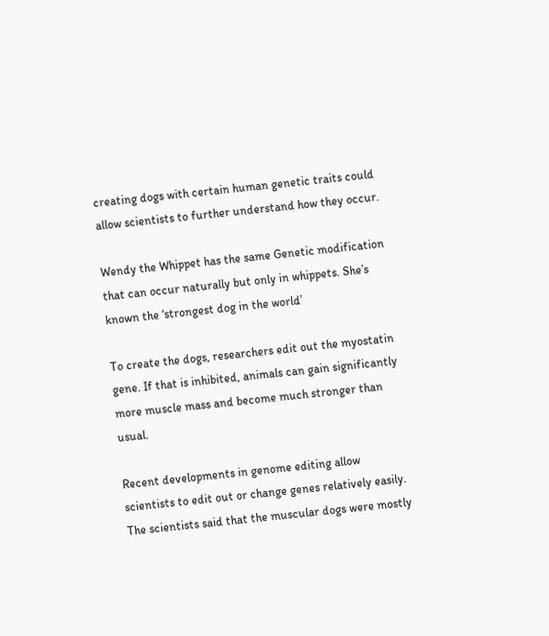creating dogs with certain human genetic traits could allow scientists to further understand how they occur.

Wendy the Whippet has the same Genetic modification that can occur naturally but only in whippets. She’s known the ‘strongest dog in the world’

To create the dogs, researchers edit out the myostatin gene. If that is inhibited, animals can gain significantly more muscle mass and become much stronger than usual.

Recent developments in genome editing allow scientists to edit out or change genes relatively easily. The scientists said that the muscular dogs were mostly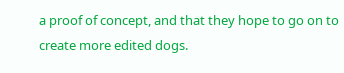a proof of concept, and that they hope to go on to create more edited dogs.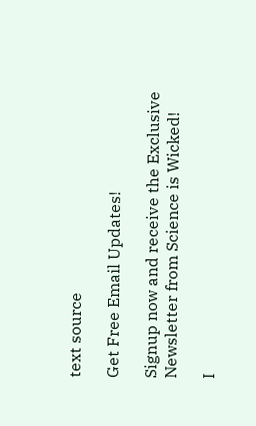text source

Get Free Email Updates!

Signup now and receive the Exclusive Newsletter from Science is Wicked!

I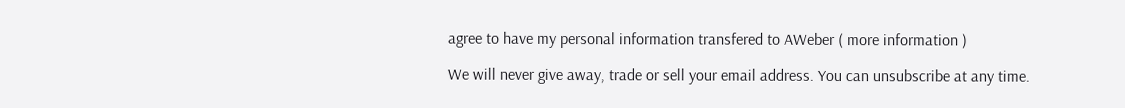agree to have my personal information transfered to AWeber ( more information )

We will never give away, trade or sell your email address. You can unsubscribe at any time.